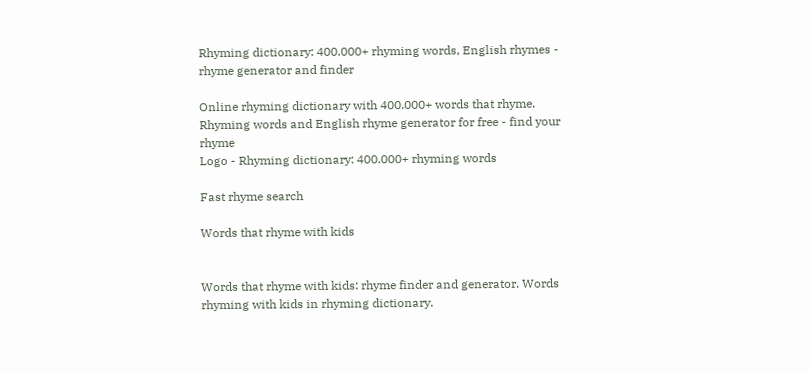Rhyming dictionary: 400.000+ rhyming words, English rhymes - rhyme generator and finder

Online rhyming dictionary with 400.000+ words that rhyme. Rhyming words and English rhyme generator for free - find your rhyme
Logo - Rhyming dictionary: 400.000+ rhyming words

Fast rhyme search

Words that rhyme with kids


Words that rhyme with kids: rhyme finder and generator. Words rhyming with kids in rhyming dictionary.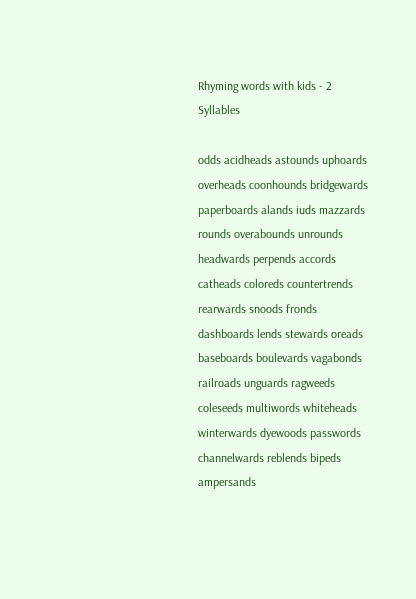Rhyming words with kids - 2 Syllables

odds acidheads astounds uphoards overheads coonhounds bridgewards paperboards alands iuds mazzards rounds overabounds unrounds headwards perpends accords catheads coloreds countertrends rearwards snoods fronds dashboards lends stewards oreads baseboards boulevards vagabonds railroads unguards ragweeds coleseeds multiwords whiteheads winterwards dyewoods passwords channelwards reblends bipeds ampersands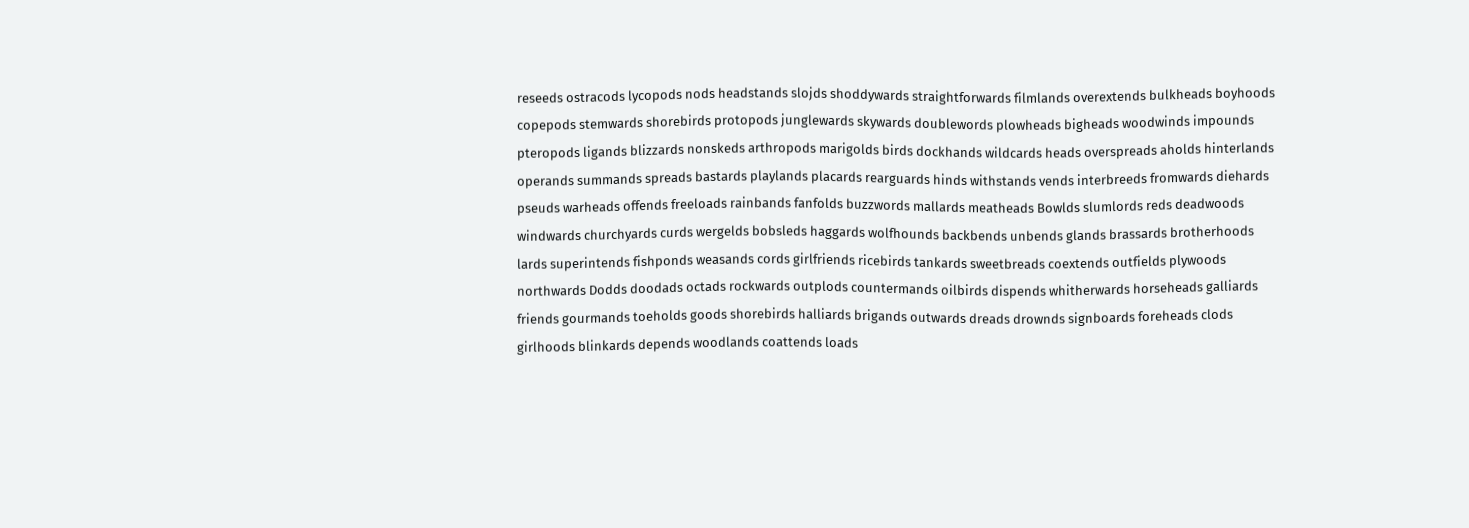reseeds ostracods lycopods nods headstands slojds shoddywards straightforwards filmlands overextends bulkheads boyhoods copepods stemwards shorebirds protopods junglewards skywards doublewords plowheads bigheads woodwinds impounds pteropods ligands blizzards nonskeds arthropods marigolds birds dockhands wildcards heads overspreads aholds hinterlands operands summands spreads bastards playlands placards rearguards hinds withstands vends interbreeds fromwards diehards pseuds warheads offends freeloads rainbands fanfolds buzzwords mallards meatheads Bowlds slumlords reds deadwoods windwards churchyards curds wergelds bobsleds haggards wolfhounds backbends unbends glands brassards brotherhoods lards superintends fishponds weasands cords girlfriends ricebirds tankards sweetbreads coextends outfields plywoods northwards Dodds doodads octads rockwards outplods countermands oilbirds dispends whitherwards horseheads galliards friends gourmands toeholds goods shorebirds halliards brigands outwards dreads drownds signboards foreheads clods girlhoods blinkards depends woodlands coattends loads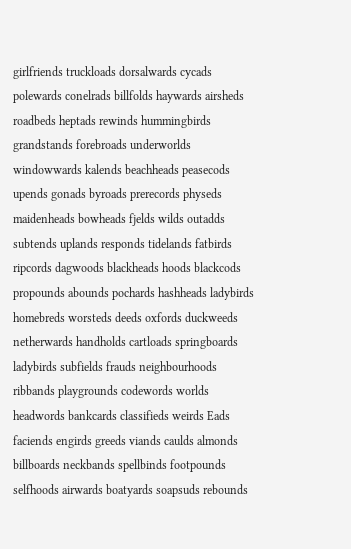girlfriends truckloads dorsalwards cycads polewards conelrads billfolds haywards airsheds roadbeds heptads rewinds hummingbirds grandstands forebroads underworlds windowwards kalends beachheads peasecods upends gonads byroads prerecords physeds maidenheads bowheads fjelds wilds outadds subtends uplands responds tidelands fatbirds ripcords dagwoods blackheads hoods blackcods propounds abounds pochards hashheads ladybirds homebreds worsteds deeds oxfords duckweeds netherwards handholds cartloads springboards ladybirds subfields frauds neighbourhoods ribbands playgrounds codewords worlds headwords bankcards classifieds weirds Eads faciends engirds greeds viands caulds almonds billboards neckbands spellbinds footpounds selfhoods airwards boatyards soapsuds rebounds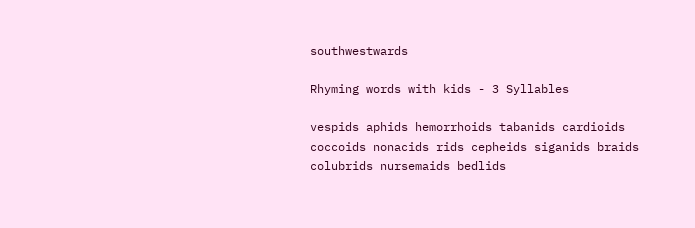southwestwards

Rhyming words with kids - 3 Syllables

vespids aphids hemorrhoids tabanids cardioids coccoids nonacids rids cepheids siganids braids colubrids nursemaids bedlids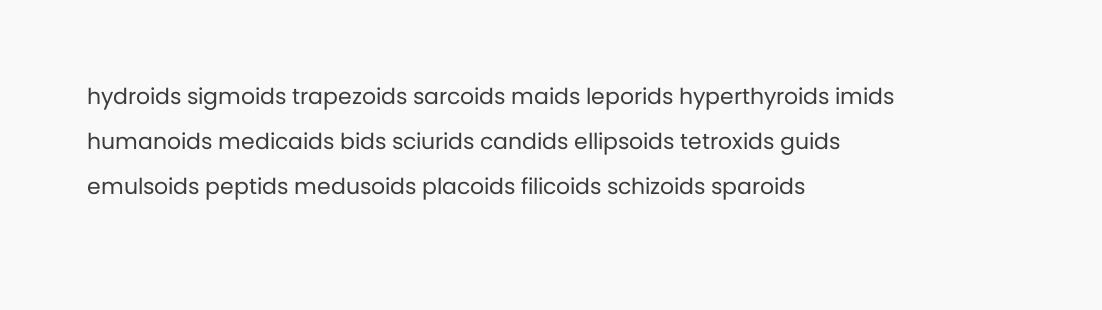hydroids sigmoids trapezoids sarcoids maids leporids hyperthyroids imids humanoids medicaids bids sciurids candids ellipsoids tetroxids guids emulsoids peptids medusoids placoids filicoids schizoids sparoids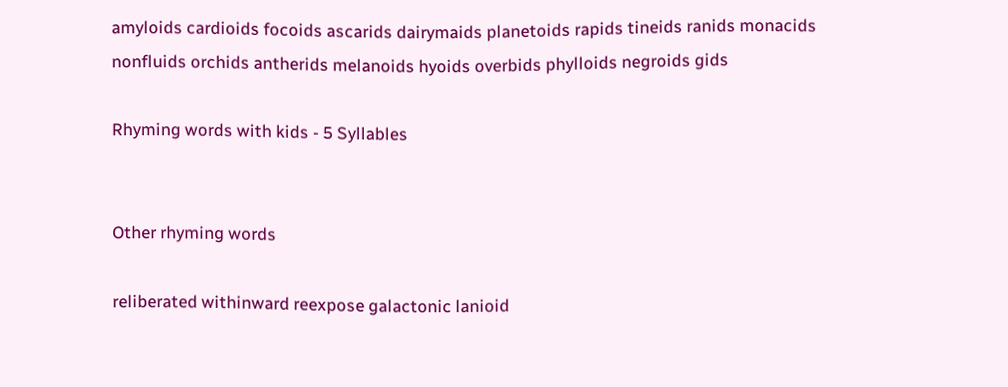amyloids cardioids focoids ascarids dairymaids planetoids rapids tineids ranids monacids nonfluids orchids antherids melanoids hyoids overbids phylloids negroids gids

Rhyming words with kids - 5 Syllables


Other rhyming words

reliberated withinward reexpose galactonic lanioid